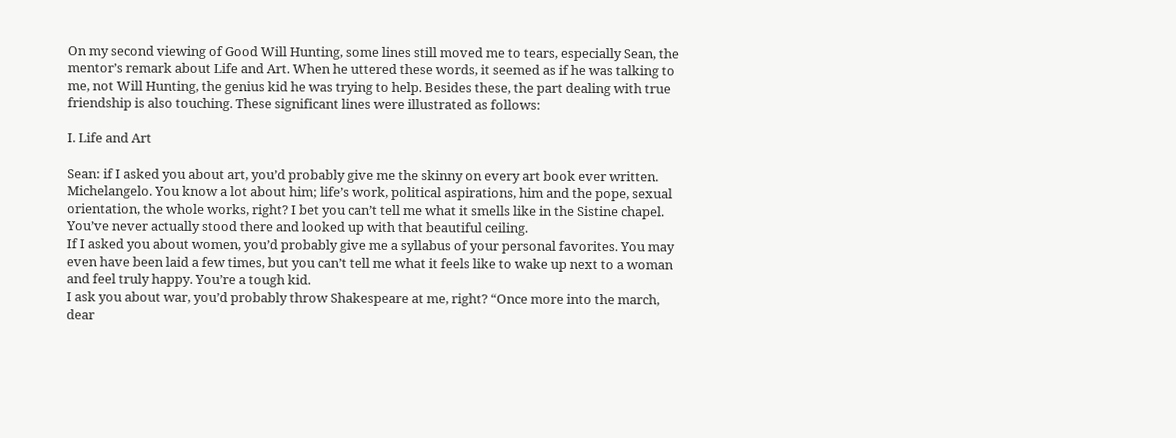On my second viewing of Good Will Hunting, some lines still moved me to tears, especially Sean, the mentor’s remark about Life and Art. When he uttered these words, it seemed as if he was talking to me, not Will Hunting, the genius kid he was trying to help. Besides these, the part dealing with true friendship is also touching. These significant lines were illustrated as follows:

I. Life and Art

Sean: if I asked you about art, you’d probably give me the skinny on every art book ever written. Michelangelo. You know a lot about him; life’s work, political aspirations, him and the pope, sexual orientation, the whole works, right? I bet you can’t tell me what it smells like in the Sistine chapel. You’ve never actually stood there and looked up with that beautiful ceiling.
If I asked you about women, you’d probably give me a syllabus of your personal favorites. You may even have been laid a few times, but you can’t tell me what it feels like to wake up next to a woman and feel truly happy. You’re a tough kid.
I ask you about war, you’d probably throw Shakespeare at me, right? “Once more into the march, dear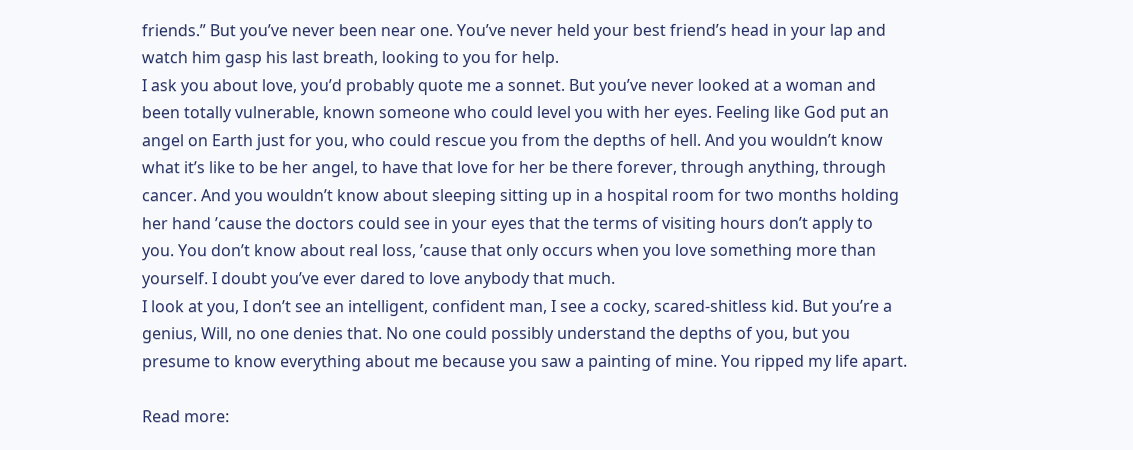friends.” But you’ve never been near one. You’ve never held your best friend’s head in your lap and watch him gasp his last breath, looking to you for help.
I ask you about love, you’d probably quote me a sonnet. But you’ve never looked at a woman and been totally vulnerable, known someone who could level you with her eyes. Feeling like God put an angel on Earth just for you, who could rescue you from the depths of hell. And you wouldn’t know what it’s like to be her angel, to have that love for her be there forever, through anything, through cancer. And you wouldn’t know about sleeping sitting up in a hospital room for two months holding her hand ’cause the doctors could see in your eyes that the terms of visiting hours don’t apply to you. You don’t know about real loss, ’cause that only occurs when you love something more than yourself. I doubt you’ve ever dared to love anybody that much.
I look at you, I don’t see an intelligent, confident man, I see a cocky, scared-shitless kid. But you’re a genius, Will, no one denies that. No one could possibly understand the depths of you, but you presume to know everything about me because you saw a painting of mine. You ripped my life apart.

Read more: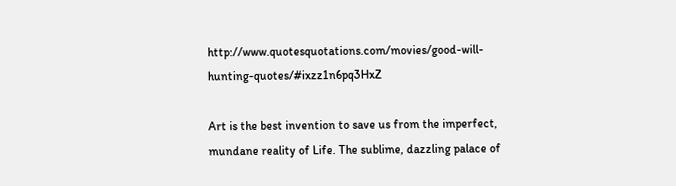http://www.quotesquotations.com/movies/good-will-hunting-quotes/#ixzz1n6pq3HxZ

Art is the best invention to save us from the imperfect, mundane reality of Life. The sublime, dazzling palace of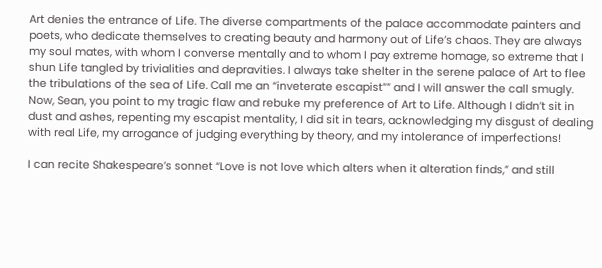Art denies the entrance of Life. The diverse compartments of the palace accommodate painters and poets, who dedicate themselves to creating beauty and harmony out of Life’s chaos. They are always my soul mates, with whom I converse mentally and to whom I pay extreme homage, so extreme that I shun Life tangled by trivialities and depravities. I always take shelter in the serene palace of Art to flee the tribulations of the sea of Life. Call me an “inveterate escapist”” and I will answer the call smugly. Now, Sean, you point to my tragic flaw and rebuke my preference of Art to Life. Although I didn’t sit in dust and ashes, repenting my escapist mentality, I did sit in tears, acknowledging my disgust of dealing with real Life, my arrogance of judging everything by theory, and my intolerance of imperfections!

I can recite Shakespeare’s sonnet “Love is not love which alters when it alteration finds,” and still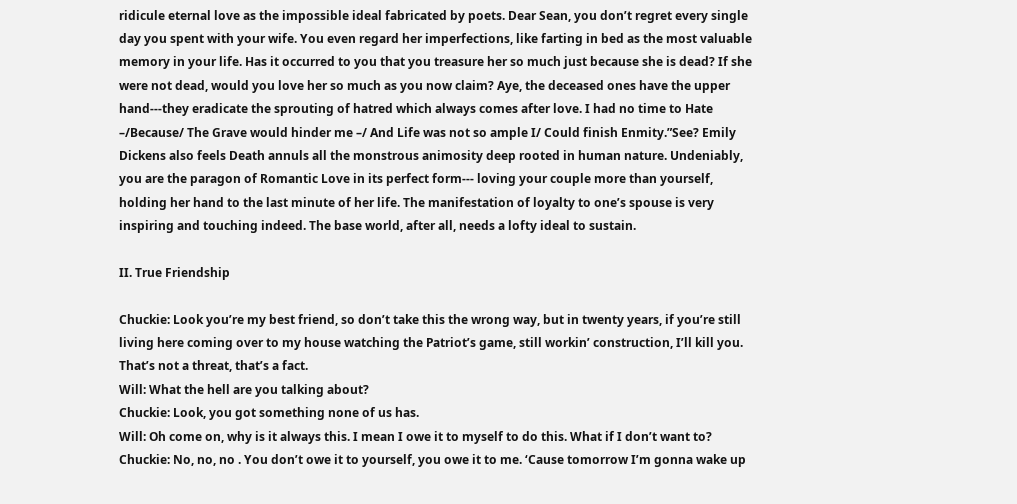ridicule eternal love as the impossible ideal fabricated by poets. Dear Sean, you don’t regret every single day you spent with your wife. You even regard her imperfections, like farting in bed as the most valuable memory in your life. Has it occurred to you that you treasure her so much just because she is dead? If she were not dead, would you love her so much as you now claim? Aye, the deceased ones have the upper hand---they eradicate the sprouting of hatred which always comes after love. I had no time to Hate –/Because/ The Grave would hinder me –/ And Life was not so ample I/ Could finish Enmity.”See? Emily Dickens also feels Death annuls all the monstrous animosity deep rooted in human nature. Undeniably, you are the paragon of Romantic Love in its perfect form--- loving your couple more than yourself, holding her hand to the last minute of her life. The manifestation of loyalty to one’s spouse is very inspiring and touching indeed. The base world, after all, needs a lofty ideal to sustain.

II. True Friendship

Chuckie: Look you’re my best friend, so don’t take this the wrong way, but in twenty years, if you’re still living here coming over to my house watching the Patriot’s game, still workin’ construction, I’ll kill you. That’s not a threat, that’s a fact.
Will: What the hell are you talking about?
Chuckie: Look, you got something none of us has.
Will: Oh come on, why is it always this. I mean I owe it to myself to do this. What if I don’t want to?
Chuckie: No, no, no . You don’t owe it to yourself, you owe it to me. ‘Cause tomorrow I’m gonna wake up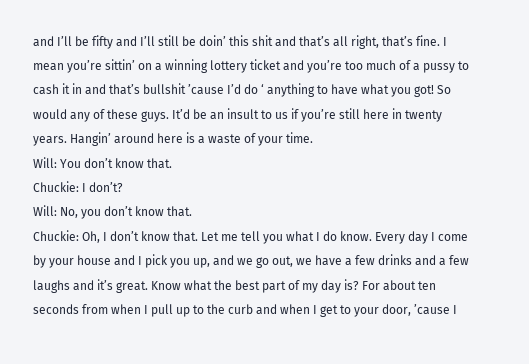and I’ll be fifty and I’ll still be doin’ this shit and that’s all right, that’s fine. I mean you’re sittin’ on a winning lottery ticket and you’re too much of a pussy to cash it in and that’s bullshit ’cause I’d do ‘ anything to have what you got! So would any of these guys. It’d be an insult to us if you’re still here in twenty years. Hangin’ around here is a waste of your time.
Will: You don’t know that.
Chuckie: I don’t?
Will: No, you don’t know that.
Chuckie: Oh, I don’t know that. Let me tell you what I do know. Every day I come by your house and I pick you up, and we go out, we have a few drinks and a few laughs and it’s great. Know what the best part of my day is? For about ten seconds from when I pull up to the curb and when I get to your door, ’cause I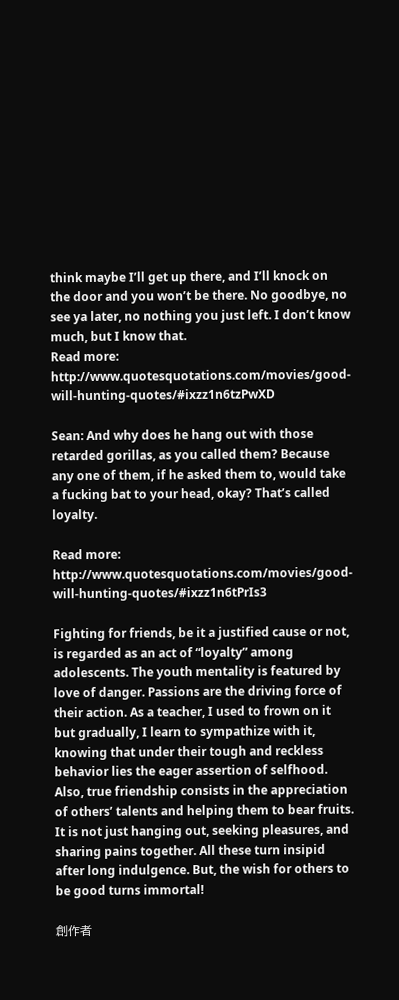think maybe I’ll get up there, and I’ll knock on the door and you won’t be there. No goodbye, no see ya later, no nothing you just left. I don’t know much, but I know that.
Read more: http://www.quotesquotations.com/movies/good-will-hunting-quotes/#ixzz1n6tzPwXD

Sean: And why does he hang out with those retarded gorillas, as you called them? Because any one of them, if he asked them to, would take a fucking bat to your head, okay? That’s called loyalty.

Read more: http://www.quotesquotations.com/movies/good-will-hunting-quotes/#ixzz1n6tPrIs3

Fighting for friends, be it a justified cause or not, is regarded as an act of “loyalty” among adolescents. The youth mentality is featured by love of danger. Passions are the driving force of their action. As a teacher, I used to frown on it but gradually, I learn to sympathize with it, knowing that under their tough and reckless behavior lies the eager assertion of selfhood. Also, true friendship consists in the appreciation of others’ talents and helping them to bear fruits. It is not just hanging out, seeking pleasures, and sharing pains together. All these turn insipid after long indulgence. But, the wish for others to be good turns immortal!

創作者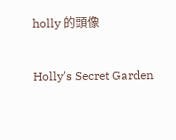holly 的頭像

Holly's Secret Garden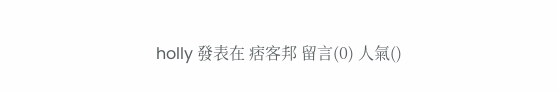holly 發表在 痞客邦 留言(0) 人氣()